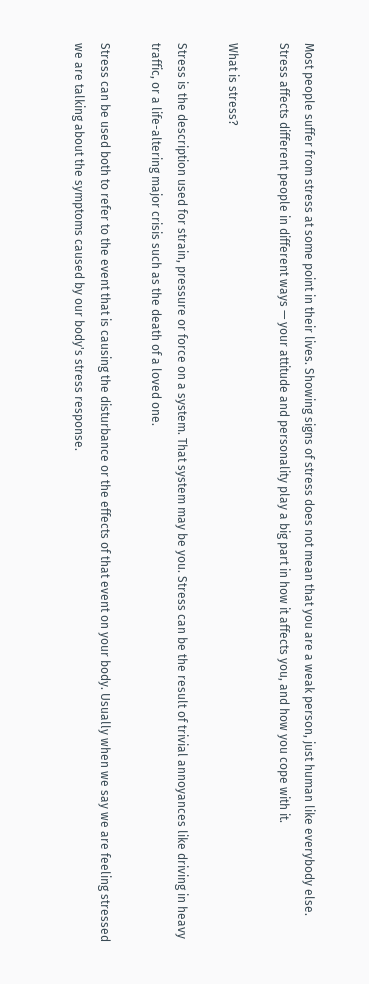Most people suffer from stress at some point in their lives. Showing signs of stress does not mean that you are a weak person, just human like everybody else. Stress affects different people in different ways — your attitude and personality play a big part in how it affects you, and how you cope with it.

What is stress?

Stress is the description used for strain, pressure or force on a system. That system may be you. Stress can be the result of trivial annoyances like driving in heavy traffic, or a life-altering major crisis such as the death of a loved one.

Stress can be used both to refer to the event that is causing the disturbance or the effects of that event on your body. Usually when we say we are feeling stressed we are talking about the symptoms caused by our body's stress response.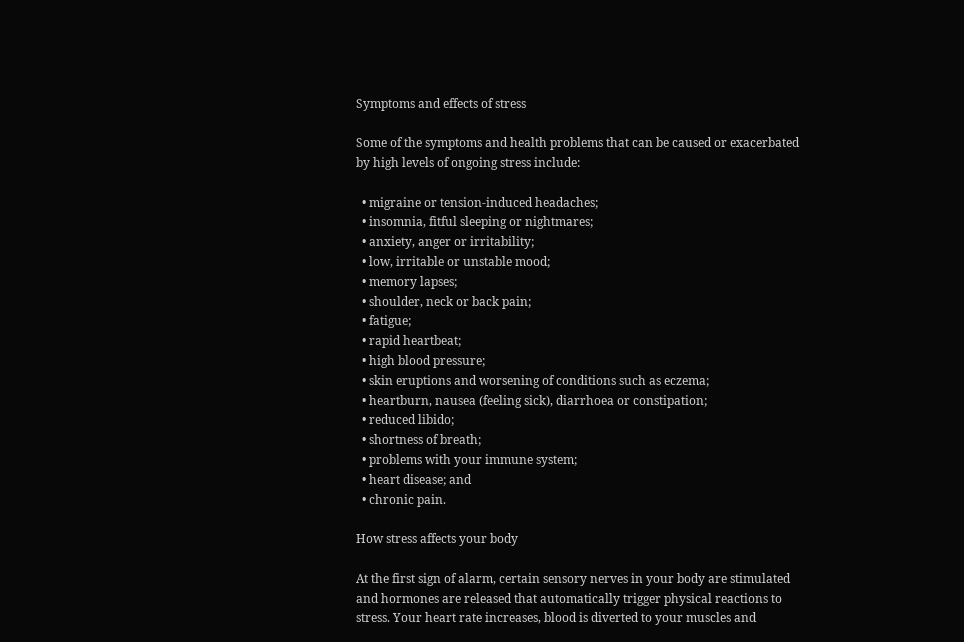Symptoms and effects of stress

Some of the symptoms and health problems that can be caused or exacerbated by high levels of ongoing stress include:

  • migraine or tension-induced headaches;
  • insomnia, fitful sleeping or nightmares;
  • anxiety, anger or irritability;
  • low, irritable or unstable mood;
  • memory lapses;
  • shoulder, neck or back pain;
  • fatigue;
  • rapid heartbeat;
  • high blood pressure;
  • skin eruptions and worsening of conditions such as eczema;
  • heartburn, nausea (feeling sick), diarrhoea or constipation;
  • reduced libido;
  • shortness of breath;
  • problems with your immune system;
  • heart disease; and
  • chronic pain.

How stress affects your body

At the first sign of alarm, certain sensory nerves in your body are stimulated and hormones are released that automatically trigger physical reactions to stress. Your heart rate increases, blood is diverted to your muscles and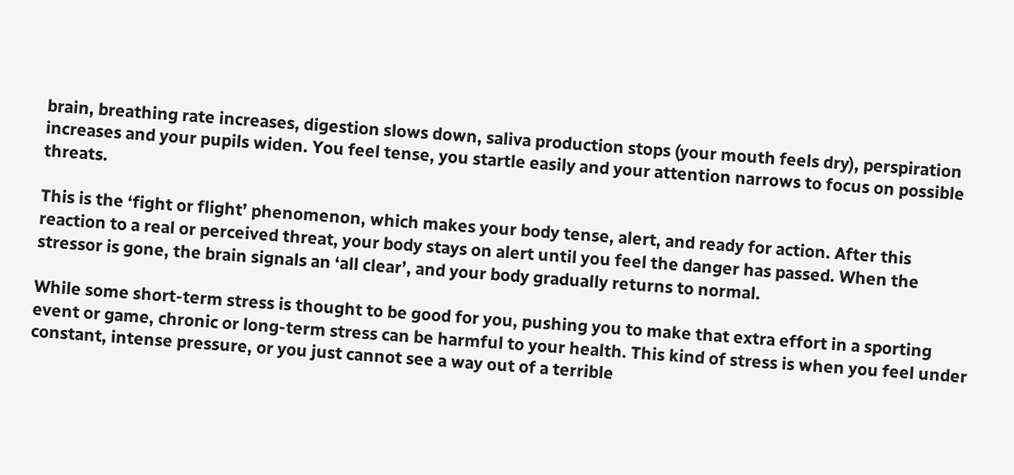brain, breathing rate increases, digestion slows down, saliva production stops (your mouth feels dry), perspiration increases and your pupils widen. You feel tense, you startle easily and your attention narrows to focus on possible threats.

This is the ‘fight or flight’ phenomenon, which makes your body tense, alert, and ready for action. After this reaction to a real or perceived threat, your body stays on alert until you feel the danger has passed. When the stressor is gone, the brain signals an ‘all clear’, and your body gradually returns to normal.

While some short-term stress is thought to be good for you, pushing you to make that extra effort in a sporting event or game, chronic or long-term stress can be harmful to your health. This kind of stress is when you feel under constant, intense pressure, or you just cannot see a way out of a terrible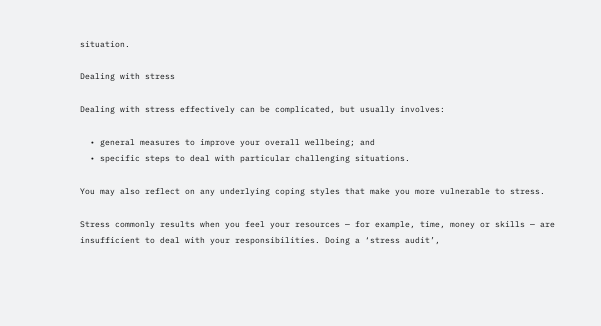situation.

Dealing with stress

Dealing with stress effectively can be complicated, but usually involves:

  • general measures to improve your overall wellbeing; and
  • specific steps to deal with particular challenging situations.

You may also reflect on any underlying coping styles that make you more vulnerable to stress.

Stress commonly results when you feel your resources — for example, time, money or skills — are insufficient to deal with your responsibilities. Doing a ‘stress audit’,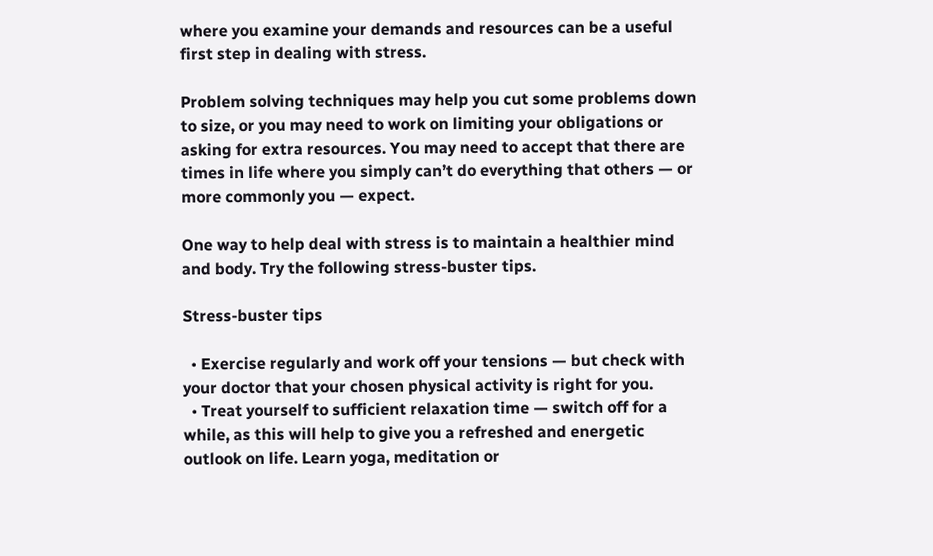where you examine your demands and resources can be a useful first step in dealing with stress.

Problem solving techniques may help you cut some problems down to size, or you may need to work on limiting your obligations or asking for extra resources. You may need to accept that there are times in life where you simply can’t do everything that others — or more commonly you — expect.

One way to help deal with stress is to maintain a healthier mind and body. Try the following stress-buster tips.

Stress-buster tips

  • Exercise regularly and work off your tensions — but check with your doctor that your chosen physical activity is right for you.
  • Treat yourself to sufficient relaxation time — switch off for a while, as this will help to give you a refreshed and energetic outlook on life. Learn yoga, meditation or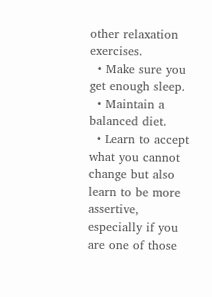other relaxation exercises.
  • Make sure you get enough sleep.
  • Maintain a balanced diet.
  • Learn to accept what you cannot change but also learn to be more assertive, especially if you are one of those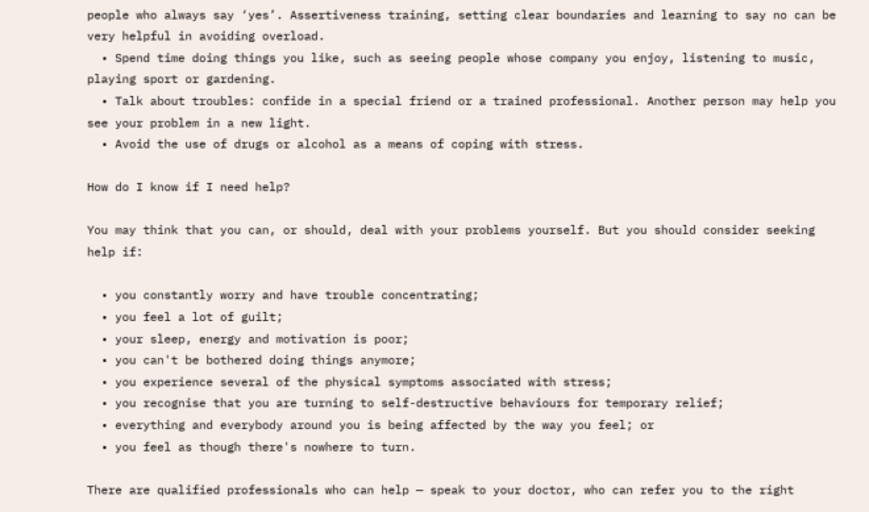people who always say ‘yes’. Assertiveness training, setting clear boundaries and learning to say no can be very helpful in avoiding overload.
  • Spend time doing things you like, such as seeing people whose company you enjoy, listening to music, playing sport or gardening.
  • Talk about troubles: confide in a special friend or a trained professional. Another person may help you see your problem in a new light.
  • Avoid the use of drugs or alcohol as a means of coping with stress.

How do I know if I need help?

You may think that you can, or should, deal with your problems yourself. But you should consider seeking help if:

  • you constantly worry and have trouble concentrating;
  • you feel a lot of guilt;
  • your sleep, energy and motivation is poor;
  • you can't be bothered doing things anymore;
  • you experience several of the physical symptoms associated with stress;
  • you recognise that you are turning to self-destructive behaviours for temporary relief;
  • everything and everybody around you is being affected by the way you feel; or
  • you feel as though there's nowhere to turn.

There are qualified professionals who can help — speak to your doctor, who can refer you to the right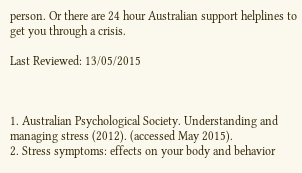person. Or there are 24 hour Australian support helplines to get you through a crisis.

Last Reviewed: 13/05/2015



1. Australian Psychological Society. Understanding and managing stress (2012). (accessed May 2015).
2. Stress symptoms: effects on your body and behavior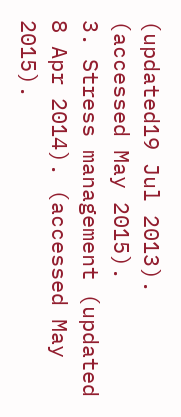(updated19 Jul 2013). (accessed May 2015).
3. Stress management (updated 8 Apr 2014). (accessed May 2015).